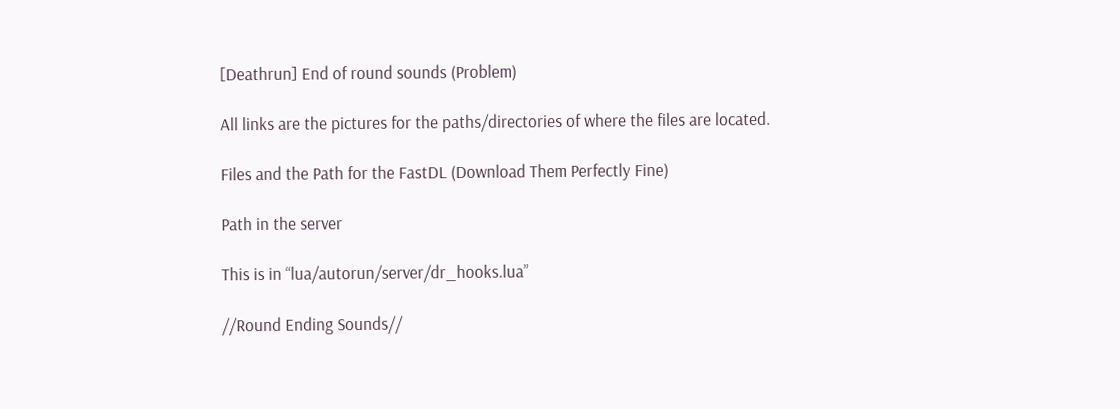[Deathrun] End of round sounds (Problem)

All links are the pictures for the paths/directories of where the files are located.

Files and the Path for the FastDL (Download Them Perfectly Fine)

Path in the server

This is in “lua/autorun/server/dr_hooks.lua”

//Round Ending Sounds//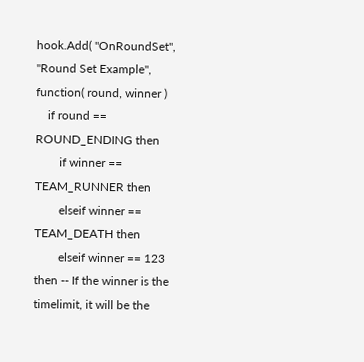hook.Add( "OnRoundSet", "Round Set Example", function( round, winner )
    if round == ROUND_ENDING then
        if winner == TEAM_RUNNER then
        elseif winner == TEAM_DEATH then
        elseif winner == 123 then -- If the winner is the timelimit, it will be the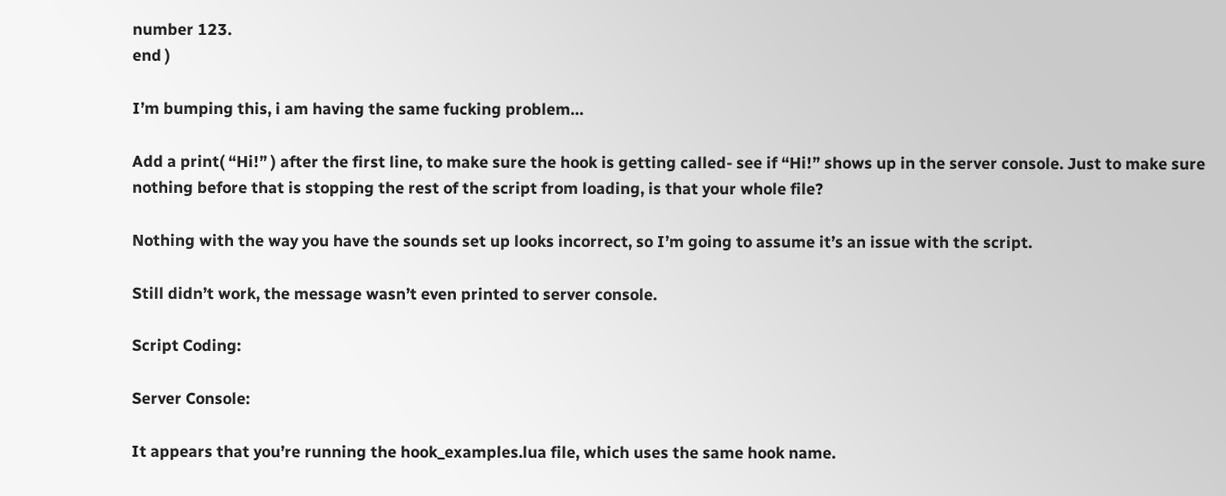number 123.
end )

I’m bumping this, i am having the same fucking problem…

Add a print( “Hi!” ) after the first line, to make sure the hook is getting called- see if “Hi!” shows up in the server console. Just to make sure nothing before that is stopping the rest of the script from loading, is that your whole file?

Nothing with the way you have the sounds set up looks incorrect, so I’m going to assume it’s an issue with the script.

Still didn’t work, the message wasn’t even printed to server console.

Script Coding:

Server Console:

It appears that you’re running the hook_examples.lua file, which uses the same hook name.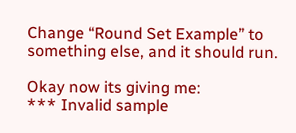Change “Round Set Example” to something else, and it should run.

Okay now its giving me:
*** Invalid sample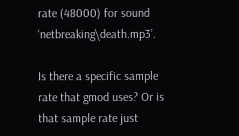rate (48000) for sound ‘netbreaking\death.mp3’.

Is there a specific sample rate that gmod uses? Or is that sample rate just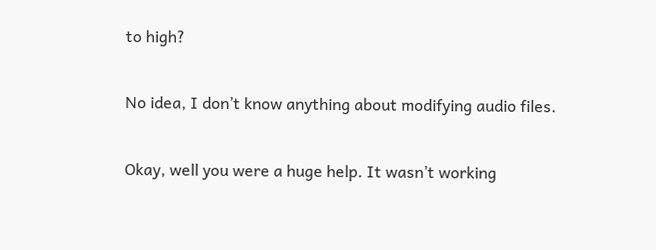to high?

No idea, I don’t know anything about modifying audio files.

Okay, well you were a huge help. It wasn’t working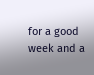for a good week and a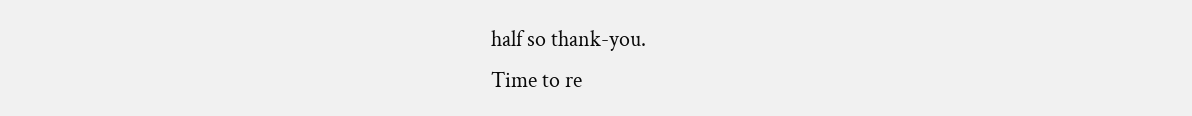half so thank-you.
Time to re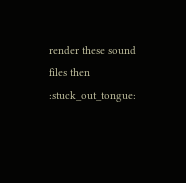render these sound files then :stuck_out_tongue: